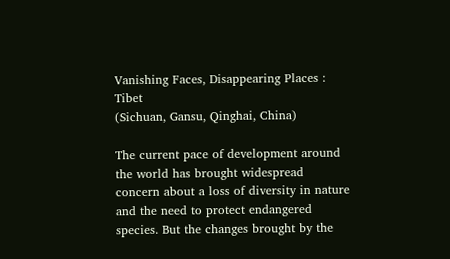Vanishing Faces, Disappearing Places : Tibet
(Sichuan, Gansu, Qinghai, China)

The current pace of development around the world has brought widespread concern about a loss of diversity in nature and the need to protect endangered species. But the changes brought by the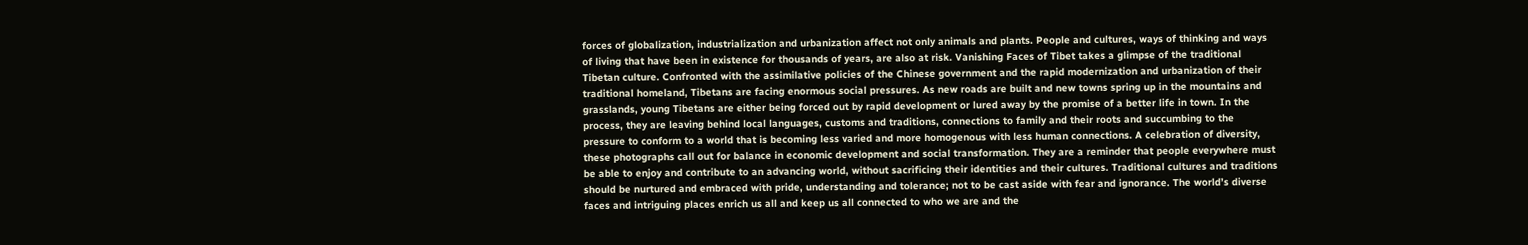forces of globalization, industrialization and urbanization affect not only animals and plants. People and cultures, ways of thinking and ways of living that have been in existence for thousands of years, are also at risk. Vanishing Faces of Tibet takes a glimpse of the traditional Tibetan culture. Confronted with the assimilative policies of the Chinese government and the rapid modernization and urbanization of their traditional homeland, Tibetans are facing enormous social pressures. As new roads are built and new towns spring up in the mountains and grasslands, young Tibetans are either being forced out by rapid development or lured away by the promise of a better life in town. In the process, they are leaving behind local languages, customs and traditions, connections to family and their roots and succumbing to the pressure to conform to a world that is becoming less varied and more homogenous with less human connections. A celebration of diversity, these photographs call out for balance in economic development and social transformation. They are a reminder that people everywhere must be able to enjoy and contribute to an advancing world, without sacrificing their identities and their cultures. Traditional cultures and traditions should be nurtured and embraced with pride, understanding and tolerance; not to be cast aside with fear and ignorance. The world’s diverse faces and intriguing places enrich us all and keep us all connected to who we are and the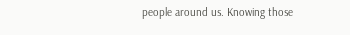people around us. Knowing those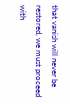that vanish will never be restored, we must proceed with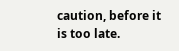caution, before it is too late.